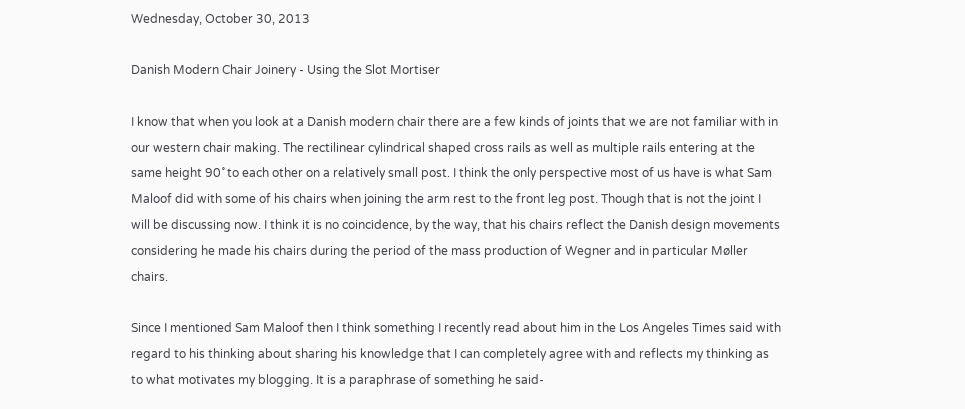Wednesday, October 30, 2013

Danish Modern Chair Joinery - Using the Slot Mortiser

I know that when you look at a Danish modern chair there are a few kinds of joints that we are not familiar with in our western chair making. The rectilinear cylindrical shaped cross rails as well as multiple rails entering at the same height 90˚ to each other on a relatively small post. I think the only perspective most of us have is what Sam Maloof did with some of his chairs when joining the arm rest to the front leg post. Though that is not the joint I will be discussing now. I think it is no coincidence, by the way, that his chairs reflect the Danish design movements considering he made his chairs during the period of the mass production of Wegner and in particular Møller chairs.

Since I mentioned Sam Maloof then I think something I recently read about him in the Los Angeles Times said with regard to his thinking about sharing his knowledge that I can completely agree with and reflects my thinking as to what motivates my blogging. It is a paraphrase of something he said-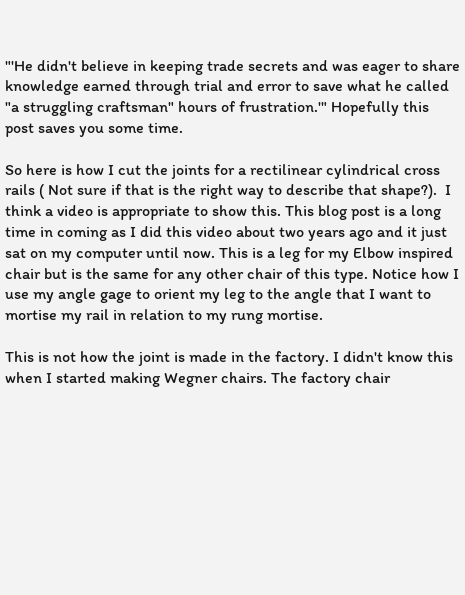"'He didn't believe in keeping trade secrets and was eager to share knowledge earned through trial and error to save what he called "a struggling craftsman" hours of frustration.'" Hopefully this post saves you some time.

So here is how I cut the joints for a rectilinear cylindrical cross rails ( Not sure if that is the right way to describe that shape?).  I think a video is appropriate to show this. This blog post is a long time in coming as I did this video about two years ago and it just sat on my computer until now. This is a leg for my Elbow inspired chair but is the same for any other chair of this type. Notice how I use my angle gage to orient my leg to the angle that I want to mortise my rail in relation to my rung mortise.

This is not how the joint is made in the factory. I didn't know this when I started making Wegner chairs. The factory chair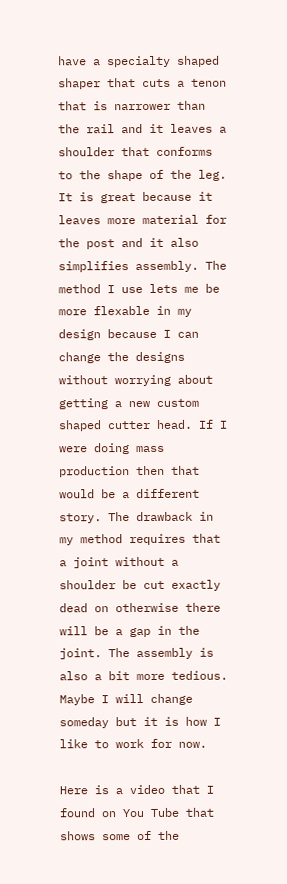have a specialty shaped shaper that cuts a tenon that is narrower than the rail and it leaves a shoulder that conforms to the shape of the leg. It is great because it leaves more material for the post and it also simplifies assembly. The method I use lets me be more flexable in my design because I can change the designs without worrying about getting a new custom shaped cutter head. If I were doing mass production then that would be a different story. The drawback in my method requires that a joint without a shoulder be cut exactly dead on otherwise there will be a gap in the joint. The assembly is also a bit more tedious. Maybe I will change someday but it is how I like to work for now.

Here is a video that I found on You Tube that shows some of the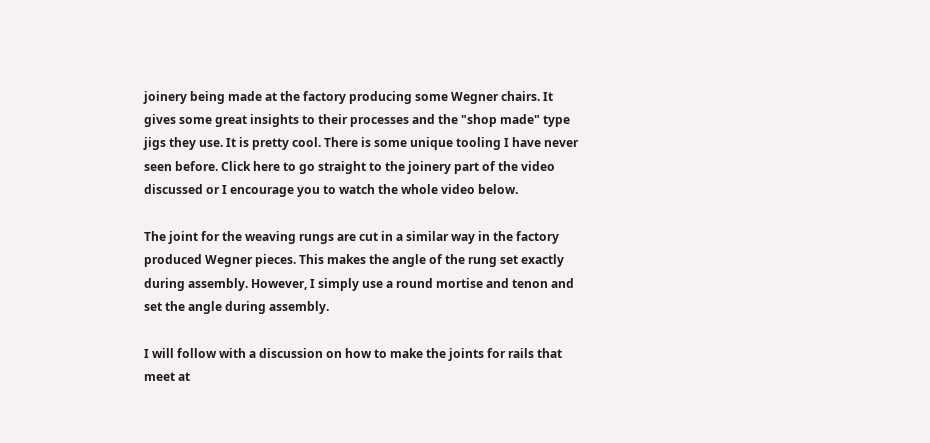joinery being made at the factory producing some Wegner chairs. It gives some great insights to their processes and the "shop made" type jigs they use. It is pretty cool. There is some unique tooling I have never seen before. Click here to go straight to the joinery part of the video discussed or I encourage you to watch the whole video below.

The joint for the weaving rungs are cut in a similar way in the factory produced Wegner pieces. This makes the angle of the rung set exactly during assembly. However, I simply use a round mortise and tenon and set the angle during assembly.

I will follow with a discussion on how to make the joints for rails that meet at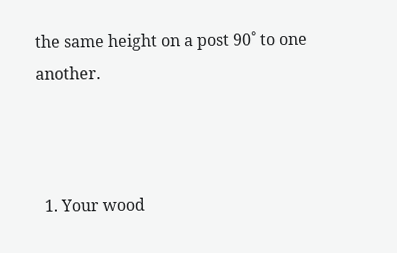the same height on a post 90˚ to one another.



  1. Your wood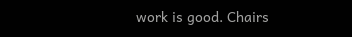work is good. Chairs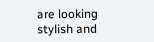are looking stylish and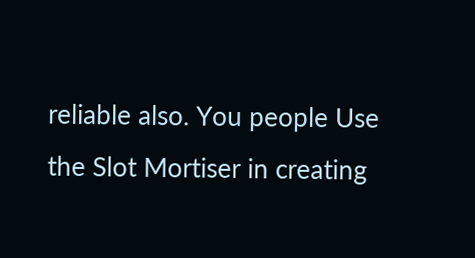reliable also. You people Use the Slot Mortiser in creating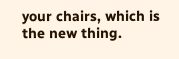your chairs, which is the new thing.